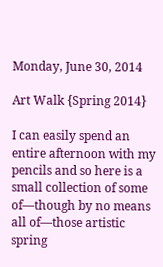Monday, June 30, 2014

Art Walk {Spring 2014}

I can easily spend an entire afternoon with my pencils and so here is a small collection of some of—though by no means all of—those artistic spring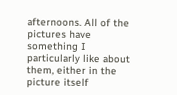afternoons. All of the pictures have something I particularly like about them, either in the picture itself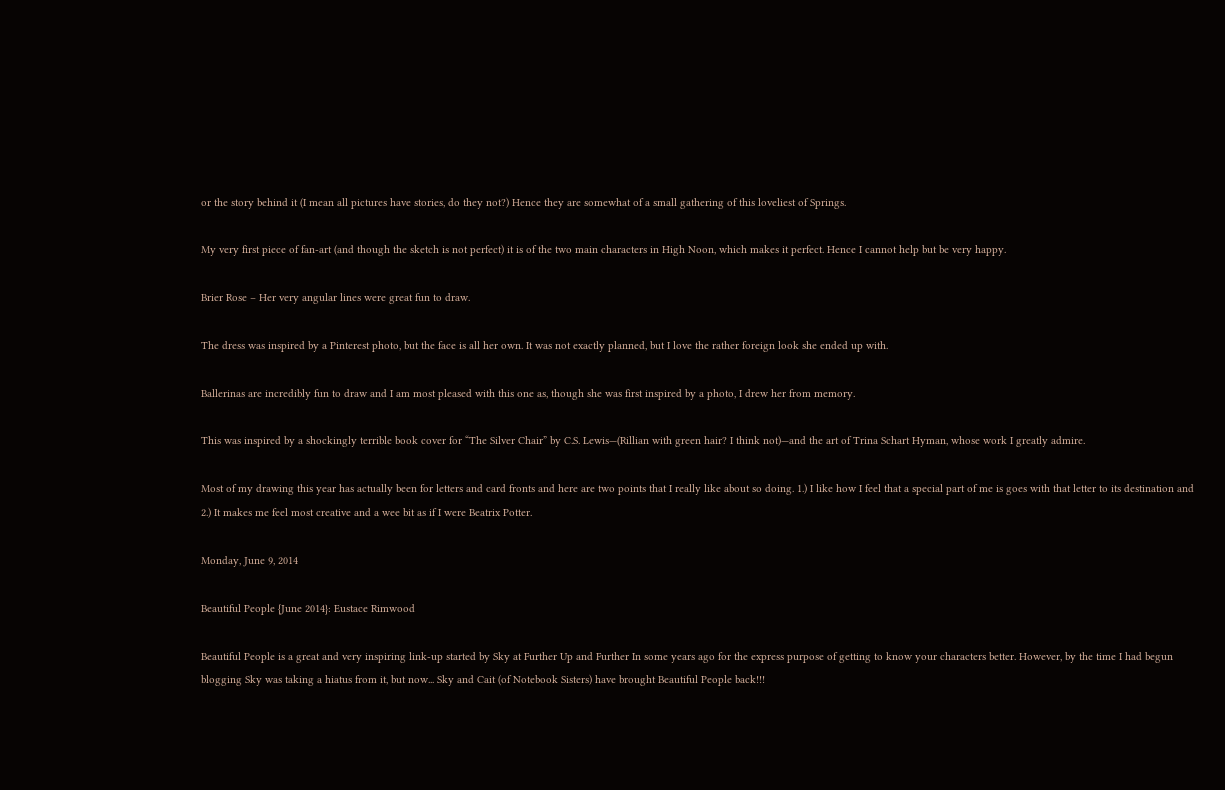or the story behind it (I mean all pictures have stories, do they not?) Hence they are somewhat of a small gathering of this loveliest of Springs.

My very first piece of fan-art (and though the sketch is not perfect) it is of the two main characters in High Noon, which makes it perfect. Hence I cannot help but be very happy.

Brier Rose – Her very angular lines were great fun to draw.

The dress was inspired by a Pinterest photo, but the face is all her own. It was not exactly planned, but I love the rather foreign look she ended up with.

Ballerinas are incredibly fun to draw and I am most pleased with this one as, though she was first inspired by a photo, I drew her from memory.

This was inspired by a shockingly terrible book cover for “The Silver Chair” by C.S. Lewis—(Rillian with green hair? I think not)—and the art of Trina Schart Hyman, whose work I greatly admire.

Most of my drawing this year has actually been for letters and card fronts and here are two points that I really like about so doing. 1.) I like how I feel that a special part of me is goes with that letter to its destination and 2.) It makes me feel most creative and a wee bit as if I were Beatrix Potter.

Monday, June 9, 2014

Beautiful People {June 2014}: Eustace Rimwood

Beautiful People is a great and very inspiring link-up started by Sky at Further Up and Further In some years ago for the express purpose of getting to know your characters better. However, by the time I had begun blogging Sky was taking a hiatus from it, but now... Sky and Cait (of Notebook Sisters) have brought Beautiful People back!!!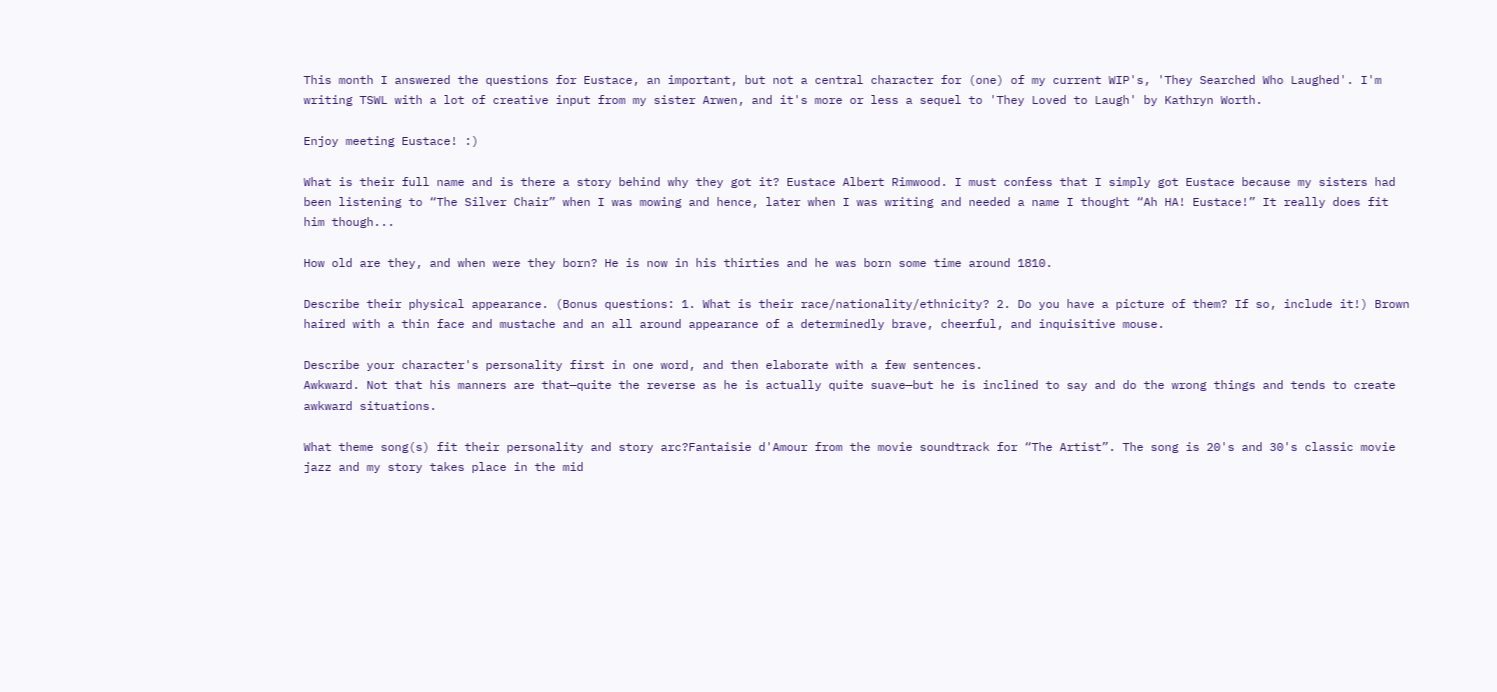This month I answered the questions for Eustace, an important, but not a central character for (one) of my current WIP's, 'They Searched Who Laughed'. I'm writing TSWL with a lot of creative input from my sister Arwen, and it's more or less a sequel to 'They Loved to Laugh' by Kathryn Worth.

Enjoy meeting Eustace! :)

What is their full name and is there a story behind why they got it? Eustace Albert Rimwood. I must confess that I simply got Eustace because my sisters had been listening to “The Silver Chair” when I was mowing and hence, later when I was writing and needed a name I thought “Ah HA! Eustace!” It really does fit him though...

How old are they, and when were they born? He is now in his thirties and he was born some time around 1810.

Describe their physical appearance. (Bonus questions: 1. What is their race/nationality/ethnicity? 2. Do you have a picture of them? If so, include it!) Brown haired with a thin face and mustache and an all around appearance of a determinedly brave, cheerful, and inquisitive mouse.

Describe your character's personality first in one word, and then elaborate with a few sentences.
Awkward. Not that his manners are that—quite the reverse as he is actually quite suave—but he is inclined to say and do the wrong things and tends to create awkward situations.

What theme song(s) fit their personality and story arc?Fantaisie d'Amour from the movie soundtrack for “The Artist”. The song is 20's and 30's classic movie jazz and my story takes place in the mid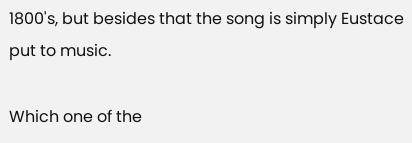1800's, but besides that the song is simply Eustace put to music.

Which one of the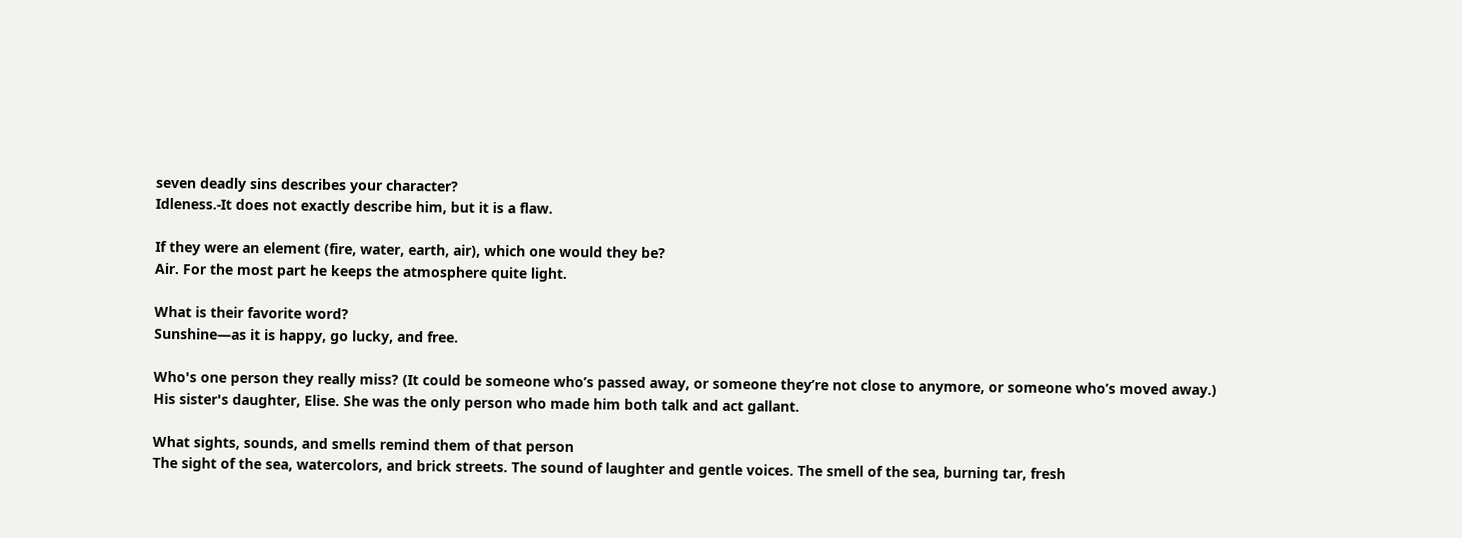seven deadly sins describes your character?
Idleness.-It does not exactly describe him, but it is a flaw.

If they were an element (fire, water, earth, air), which one would they be?
Air. For the most part he keeps the atmosphere quite light.

What is their favorite word?
Sunshine—as it is happy, go lucky, and free.

Who's one person they really miss? (It could be someone who’s passed away, or someone they’re not close to anymore, or someone who’s moved away.)
His sister's daughter, Elise. She was the only person who made him both talk and act gallant.

What sights, sounds, and smells remind them of that person
The sight of the sea, watercolors, and brick streets. The sound of laughter and gentle voices. The smell of the sea, burning tar, fresh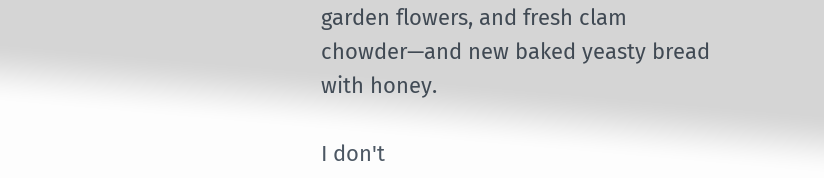garden flowers, and fresh clam chowder—and new baked yeasty bread with honey.

I don't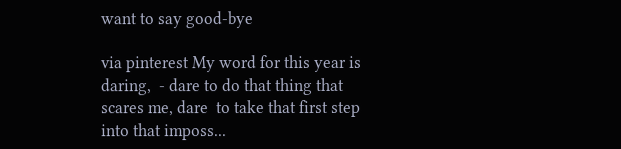want to say good-bye

via pinterest My word for this year is daring,  - dare to do that thing that scares me, dare  to take that first step into that imposs...